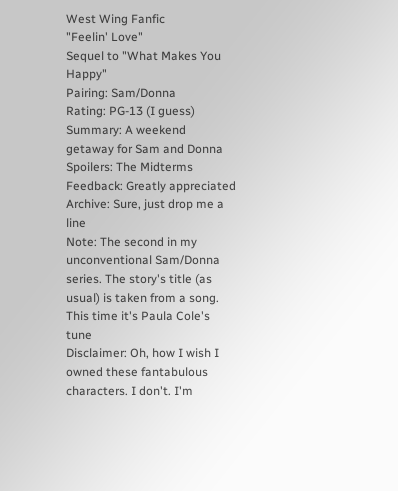West Wing Fanfic
"Feelin' Love"
Sequel to "What Makes You Happy"
Pairing: Sam/Donna
Rating: PG-13 (I guess)
Summary: A weekend getaway for Sam and Donna
Spoilers: The Midterms
Feedback: Greatly appreciated
Archive: Sure, just drop me a line
Note: The second in my unconventional Sam/Donna series. The story's title (as usual) is taken from a song. This time it's Paula Cole's tune
Disclaimer: Oh, how I wish I owned these fantabulous characters. I don't. I'm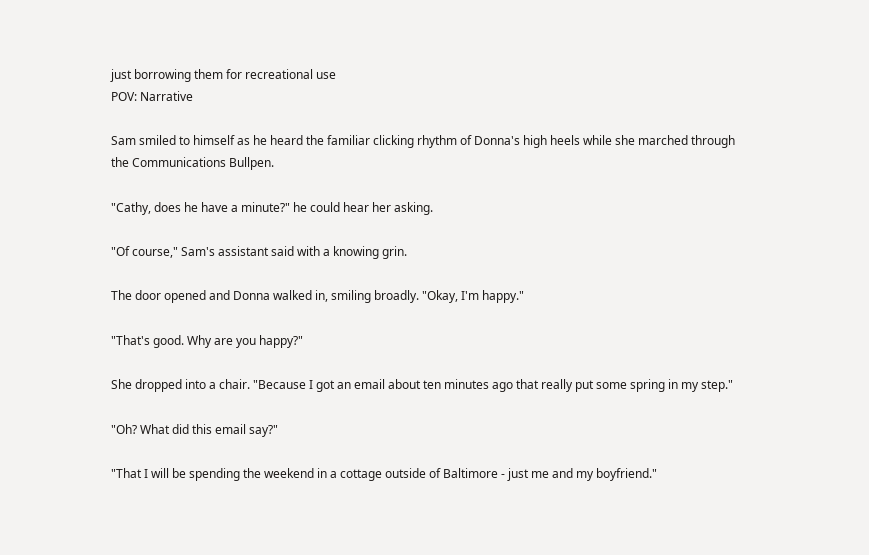just borrowing them for recreational use
POV: Narrative

Sam smiled to himself as he heard the familiar clicking rhythm of Donna's high heels while she marched through the Communications Bullpen.

"Cathy, does he have a minute?" he could hear her asking.

"Of course," Sam's assistant said with a knowing grin.

The door opened and Donna walked in, smiling broadly. "Okay, I'm happy."

"That's good. Why are you happy?"

She dropped into a chair. "Because I got an email about ten minutes ago that really put some spring in my step."

"Oh? What did this email say?"

"That I will be spending the weekend in a cottage outside of Baltimore - just me and my boyfriend."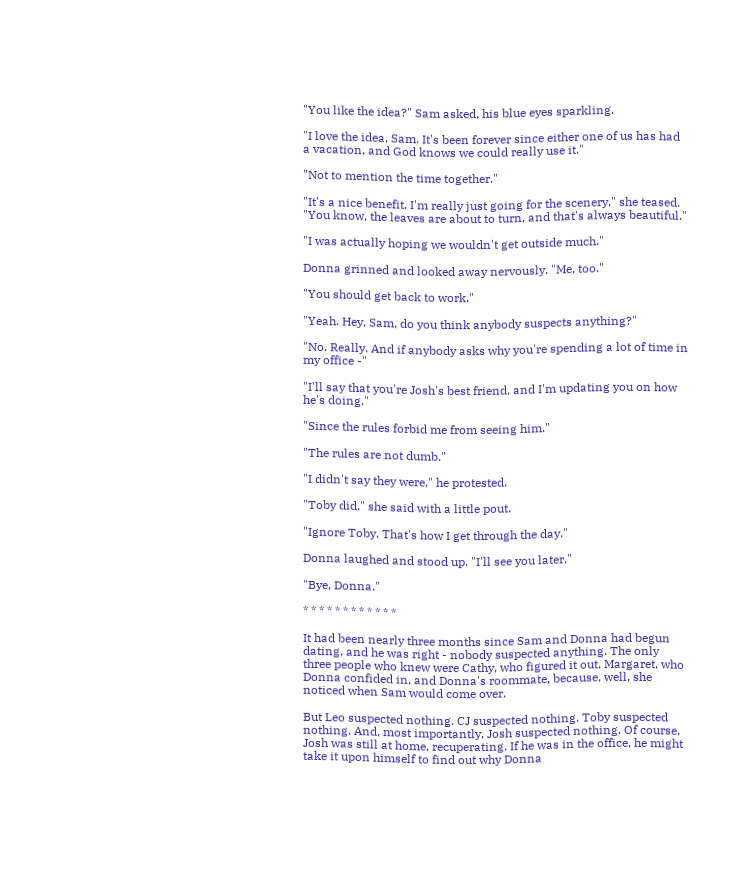"You like the idea?" Sam asked, his blue eyes sparkling.

"I love the idea, Sam. It's been forever since either one of us has had a vacation, and God knows we could really use it."

"Not to mention the time together."

"It's a nice benefit. I'm really just going for the scenery," she teased. "You know, the leaves are about to turn, and that's always beautiful."

"I was actually hoping we wouldn't get outside much."

Donna grinned and looked away nervously. "Me, too."

"You should get back to work."

"Yeah. Hey, Sam, do you think anybody suspects anything?"

"No. Really. And if anybody asks why you're spending a lot of time in my office -"

"I'll say that you're Josh's best friend, and I'm updating you on how he's doing."

"Since the rules forbid me from seeing him."

"The rules are not dumb."

"I didn't say they were," he protested.

"Toby did," she said with a little pout.

"Ignore Toby. That's how I get through the day."

Donna laughed and stood up. "I'll see you later."

"Bye, Donna."

* * * * * * * * * * * *

It had been nearly three months since Sam and Donna had begun dating, and he was right - nobody suspected anything. The only three people who knew were Cathy, who figured it out, Margaret, who Donna confided in, and Donna's roommate, because, well, she noticed when Sam would come over.

But Leo suspected nothing. CJ suspected nothing. Toby suspected nothing. And, most importantly, Josh suspected nothing. Of course, Josh was still at home, recuperating. If he was in the office, he might take it upon himself to find out why Donna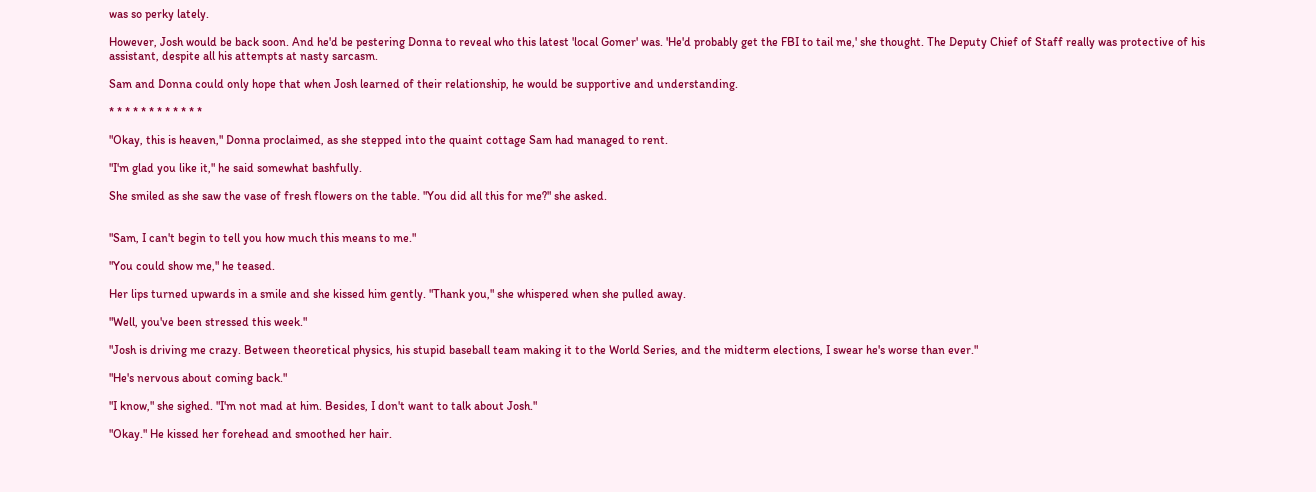was so perky lately.

However, Josh would be back soon. And he'd be pestering Donna to reveal who this latest 'local Gomer' was. 'He'd probably get the FBI to tail me,' she thought. The Deputy Chief of Staff really was protective of his assistant, despite all his attempts at nasty sarcasm.

Sam and Donna could only hope that when Josh learned of their relationship, he would be supportive and understanding.

* * * * * * * * * * * *

"Okay, this is heaven," Donna proclaimed, as she stepped into the quaint cottage Sam had managed to rent.

"I'm glad you like it," he said somewhat bashfully.

She smiled as she saw the vase of fresh flowers on the table. "You did all this for me?" she asked.


"Sam, I can't begin to tell you how much this means to me."

"You could show me," he teased.

Her lips turned upwards in a smile and she kissed him gently. "Thank you," she whispered when she pulled away.

"Well, you've been stressed this week."

"Josh is driving me crazy. Between theoretical physics, his stupid baseball team making it to the World Series, and the midterm elections, I swear he's worse than ever."

"He's nervous about coming back."

"I know," she sighed. "I'm not mad at him. Besides, I don't want to talk about Josh."

"Okay." He kissed her forehead and smoothed her hair.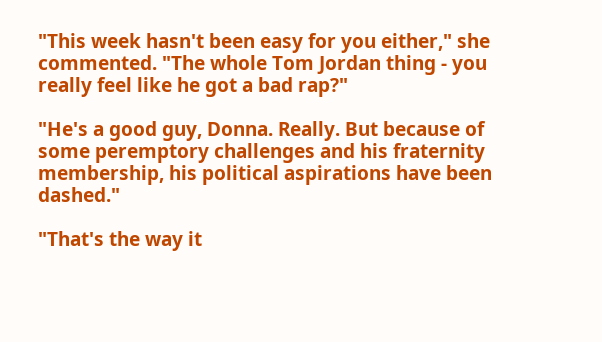"This week hasn't been easy for you either," she commented. "The whole Tom Jordan thing - you really feel like he got a bad rap?"

"He's a good guy, Donna. Really. But because of some peremptory challenges and his fraternity membership, his political aspirations have been dashed."

"That's the way it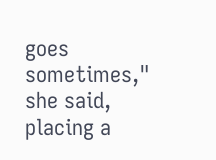goes sometimes," she said, placing a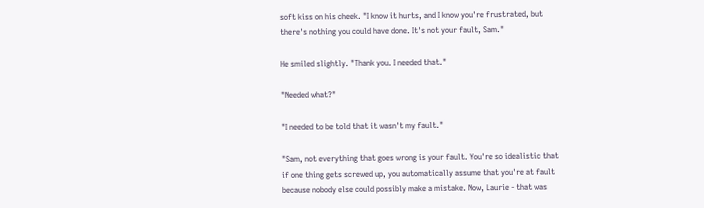soft kiss on his cheek. "I know it hurts, and I know you're frustrated, but there's nothing you could have done. It's not your fault, Sam."

He smiled slightly. "Thank you. I needed that."

"Needed what?"

"I needed to be told that it wasn't my fault."

"Sam, not everything that goes wrong is your fault. You're so idealistic that if one thing gets screwed up, you automatically assume that you're at fault because nobody else could possibly make a mistake. Now, Laurie - that was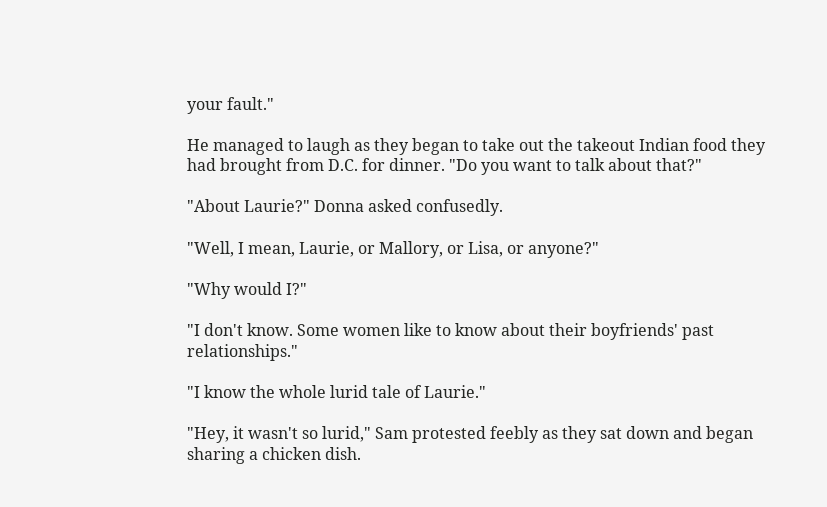your fault."

He managed to laugh as they began to take out the takeout Indian food they had brought from D.C. for dinner. "Do you want to talk about that?"

"About Laurie?" Donna asked confusedly.

"Well, I mean, Laurie, or Mallory, or Lisa, or anyone?"

"Why would I?"

"I don't know. Some women like to know about their boyfriends' past relationships."

"I know the whole lurid tale of Laurie."

"Hey, it wasn't so lurid," Sam protested feebly as they sat down and began sharing a chicken dish.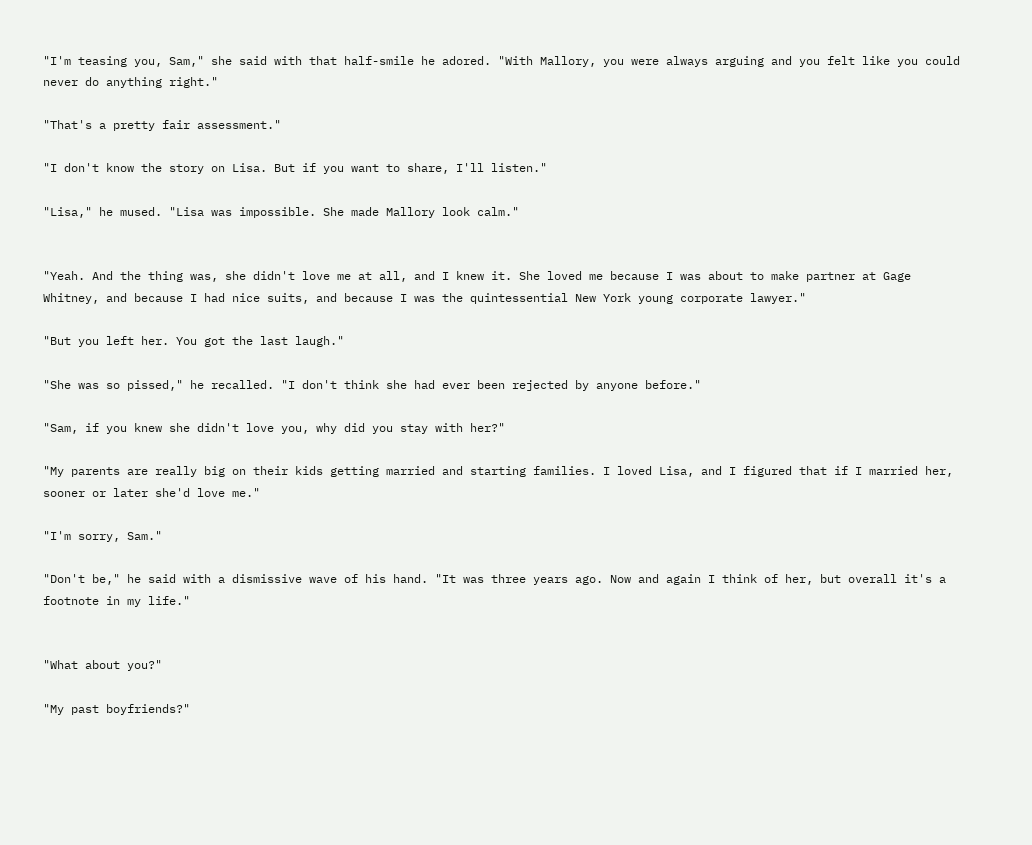"I'm teasing you, Sam," she said with that half-smile he adored. "With Mallory, you were always arguing and you felt like you could never do anything right."

"That's a pretty fair assessment."

"I don't know the story on Lisa. But if you want to share, I'll listen."

"Lisa," he mused. "Lisa was impossible. She made Mallory look calm."


"Yeah. And the thing was, she didn't love me at all, and I knew it. She loved me because I was about to make partner at Gage Whitney, and because I had nice suits, and because I was the quintessential New York young corporate lawyer."

"But you left her. You got the last laugh."

"She was so pissed," he recalled. "I don't think she had ever been rejected by anyone before."

"Sam, if you knew she didn't love you, why did you stay with her?"

"My parents are really big on their kids getting married and starting families. I loved Lisa, and I figured that if I married her, sooner or later she'd love me."

"I'm sorry, Sam."

"Don't be," he said with a dismissive wave of his hand. "It was three years ago. Now and again I think of her, but overall it's a footnote in my life."


"What about you?"

"My past boyfriends?"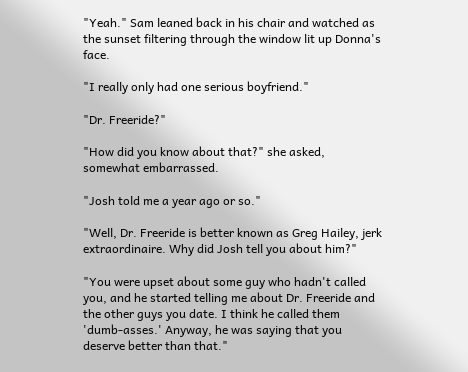"Yeah." Sam leaned back in his chair and watched as the sunset filtering through the window lit up Donna's face.

"I really only had one serious boyfriend."

"Dr. Freeride?"

"How did you know about that?" she asked, somewhat embarrassed.

"Josh told me a year ago or so."

"Well, Dr. Freeride is better known as Greg Hailey, jerk extraordinaire. Why did Josh tell you about him?"

"You were upset about some guy who hadn't called you, and he started telling me about Dr. Freeride and the other guys you date. I think he called them 'dumb-asses.' Anyway, he was saying that you deserve better than that."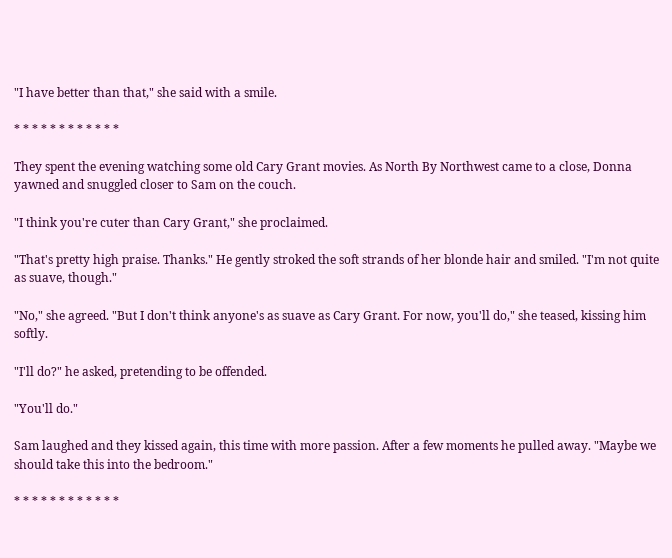"I have better than that," she said with a smile.

* * * * * * * * * * * *

They spent the evening watching some old Cary Grant movies. As North By Northwest came to a close, Donna yawned and snuggled closer to Sam on the couch.

"I think you're cuter than Cary Grant," she proclaimed.

"That's pretty high praise. Thanks." He gently stroked the soft strands of her blonde hair and smiled. "I'm not quite as suave, though."

"No," she agreed. "But I don't think anyone's as suave as Cary Grant. For now, you'll do," she teased, kissing him softly.

"I'll do?" he asked, pretending to be offended.

"You'll do."

Sam laughed and they kissed again, this time with more passion. After a few moments he pulled away. "Maybe we should take this into the bedroom."

* * * * * * * * * * * *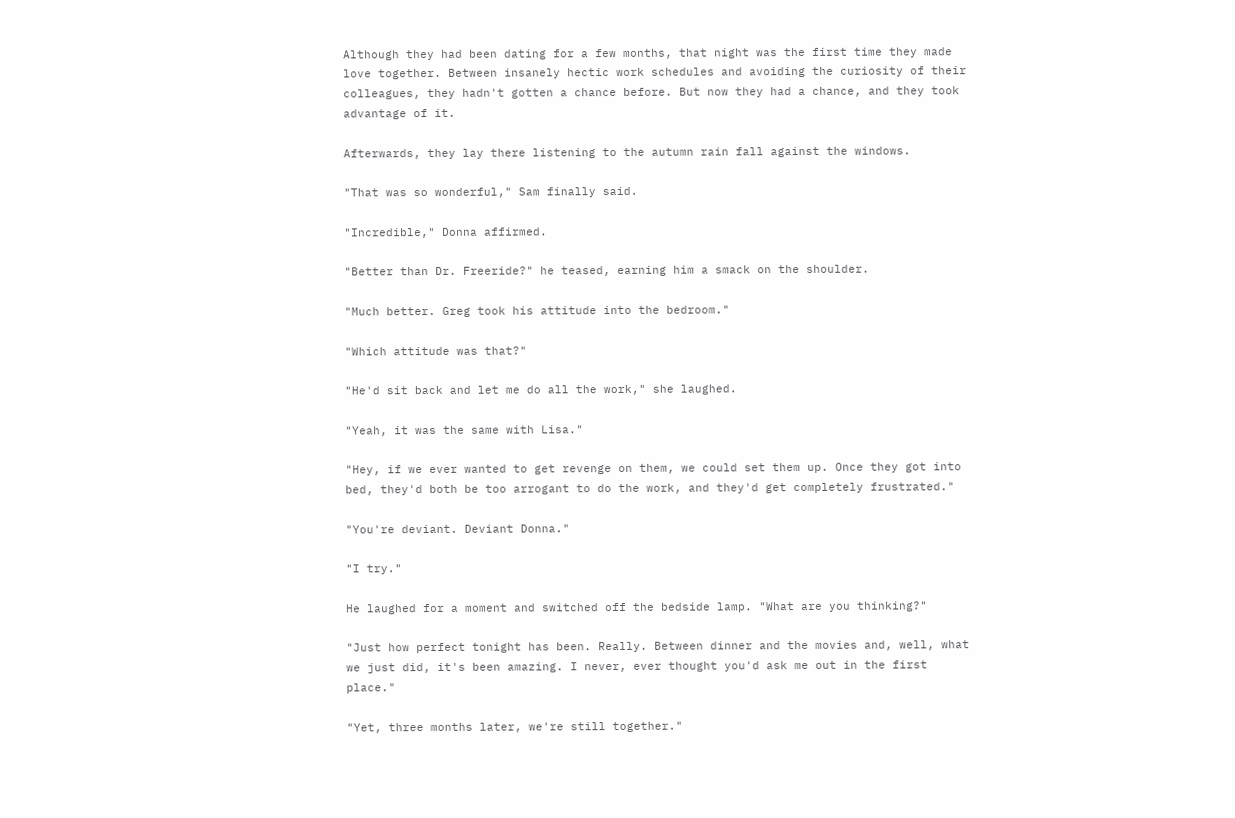Although they had been dating for a few months, that night was the first time they made love together. Between insanely hectic work schedules and avoiding the curiosity of their colleagues, they hadn't gotten a chance before. But now they had a chance, and they took advantage of it.

Afterwards, they lay there listening to the autumn rain fall against the windows.

"That was so wonderful," Sam finally said.

"Incredible," Donna affirmed.

"Better than Dr. Freeride?" he teased, earning him a smack on the shoulder.

"Much better. Greg took his attitude into the bedroom."

"Which attitude was that?"

"He'd sit back and let me do all the work," she laughed.

"Yeah, it was the same with Lisa."

"Hey, if we ever wanted to get revenge on them, we could set them up. Once they got into bed, they'd both be too arrogant to do the work, and they'd get completely frustrated."

"You're deviant. Deviant Donna."

"I try."

He laughed for a moment and switched off the bedside lamp. "What are you thinking?"

"Just how perfect tonight has been. Really. Between dinner and the movies and, well, what we just did, it's been amazing. I never, ever thought you'd ask me out in the first place."

"Yet, three months later, we're still together."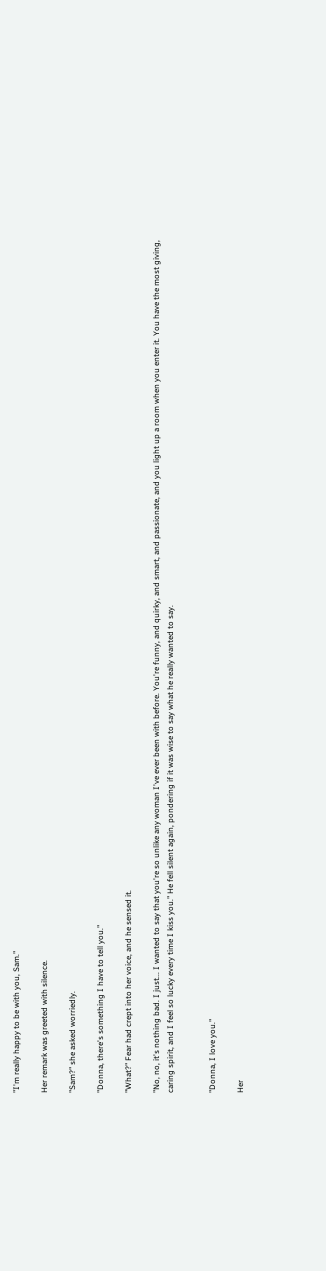"I'm really happy to be with you, Sam."

Her remark was greeted with silence.

"Sam?" she asked worriedly.

"Donna, there's something I have to tell you."

"What?" Fear had crept into her voice, and he sensed it.

"No, no, it's nothing bad. I just... I wanted to say that you're so unlike any woman I've ever been with before. You're funny, and quirky, and smart, and passionate, and you light up a room when you enter it. You have the most giving, caring spirit, and I feel so lucky every time I kiss you." He fell silent again, pondering if it was wise to say what he really wanted to say.


"Donna, I love you."

Her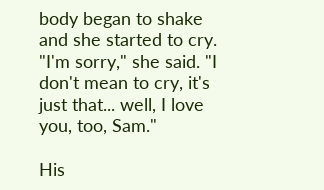body began to shake and she started to cry. "I'm sorry," she said. "I don't mean to cry, it's just that... well, I love you, too, Sam."

His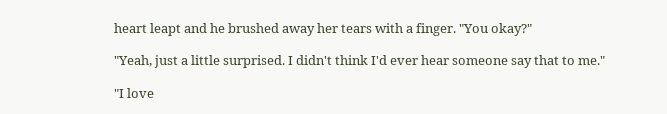heart leapt and he brushed away her tears with a finger. "You okay?"

"Yeah, just a little surprised. I didn't think I'd ever hear someone say that to me."

"I love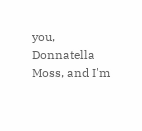you, Donnatella Moss, and I'm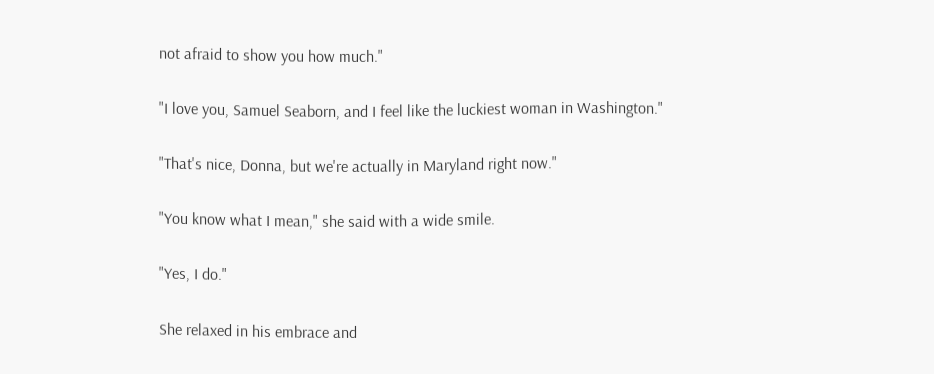not afraid to show you how much."

"I love you, Samuel Seaborn, and I feel like the luckiest woman in Washington."

"That's nice, Donna, but we're actually in Maryland right now."

"You know what I mean," she said with a wide smile.

"Yes, I do."

She relaxed in his embrace and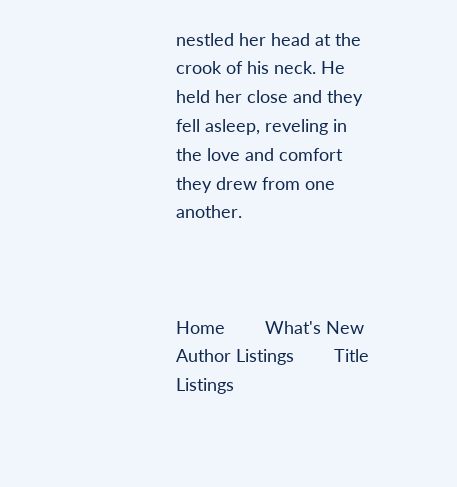nestled her head at the crook of his neck. He held her close and they fell asleep, reveling in the love and comfort they drew from one another.



Home        What's New        Author Listings        Title Listings